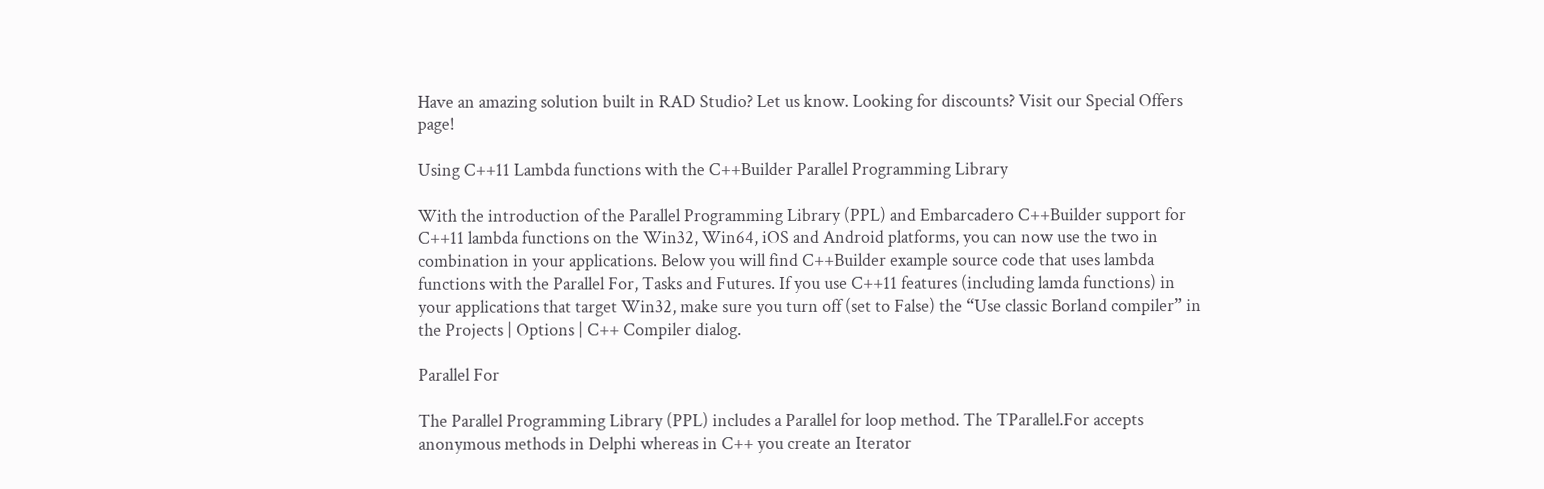Have an amazing solution built in RAD Studio? Let us know. Looking for discounts? Visit our Special Offers page!

Using C++11 Lambda functions with the C++Builder Parallel Programming Library

With the introduction of the Parallel Programming Library (PPL) and Embarcadero C++Builder support for C++11 lambda functions on the Win32, Win64, iOS and Android platforms, you can now use the two in combination in your applications. Below you will find C++Builder example source code that uses lambda functions with the Parallel For, Tasks and Futures. If you use C++11 features (including lamda functions) in your applications that target Win32, make sure you turn off (set to False) the “Use classic Borland compiler” in the Projects | Options | C++ Compiler dialog.

Parallel For

The Parallel Programming Library (PPL) includes a Parallel for loop method. The TParallel.For accepts anonymous methods in Delphi whereas in C++ you create an Iterator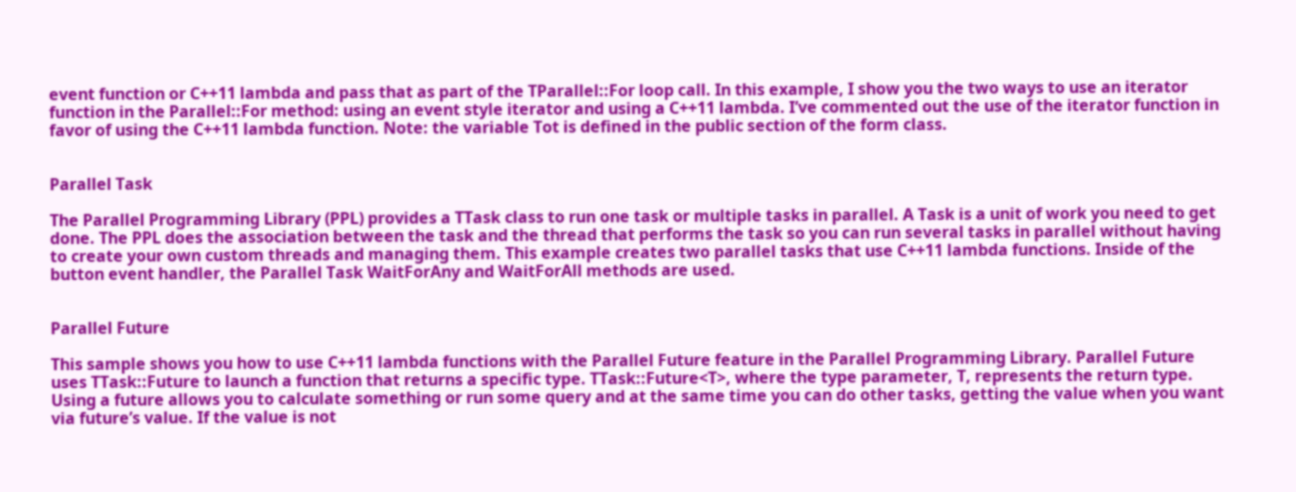event function or C++11 lambda and pass that as part of the TParallel::For loop call. In this example, I show you the two ways to use an iterator function in the Parallel::For method: using an event style iterator and using a C++11 lambda. I’ve commented out the use of the iterator function in favor of using the C++11 lambda function. Note: the variable Tot is defined in the public section of the form class.


Parallel Task

The Parallel Programming Library (PPL) provides a TTask class to run one task or multiple tasks in parallel. A Task is a unit of work you need to get done. The PPL does the association between the task and the thread that performs the task so you can run several tasks in parallel without having to create your own custom threads and managing them. This example creates two parallel tasks that use C++11 lambda functions. Inside of the button event handler, the Parallel Task WaitForAny and WaitForAll methods are used.


Parallel Future

This sample shows you how to use C++11 lambda functions with the Parallel Future feature in the Parallel Programming Library. Parallel Future uses TTask::Future to launch a function that returns a specific type. TTask::Future<T>, where the type parameter, T, represents the return type. Using a future allows you to calculate something or run some query and at the same time you can do other tasks, getting the value when you want via future’s value. If the value is not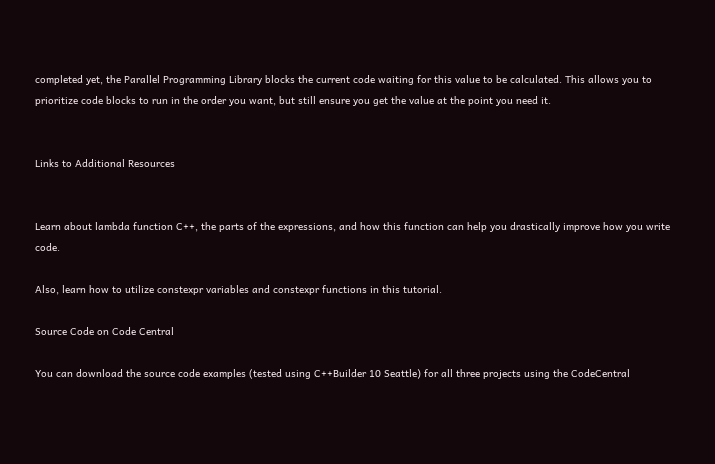completed yet, the Parallel Programming Library blocks the current code waiting for this value to be calculated. This allows you to prioritize code blocks to run in the order you want, but still ensure you get the value at the point you need it.


Links to Additional Resources


Learn about lambda function C++, the parts of the expressions, and how this function can help you drastically improve how you write code.

Also, learn how to utilize constexpr variables and constexpr functions in this tutorial.

Source Code on Code Central

You can download the source code examples (tested using C++Builder 10 Seattle) for all three projects using the CodeCentral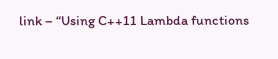link – “Using C++11 Lambda functions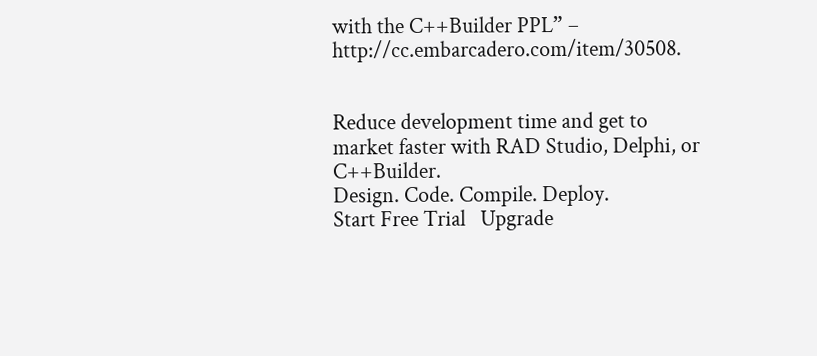with the C++Builder PPL” – http://cc.embarcadero.com/item/30508.


Reduce development time and get to market faster with RAD Studio, Delphi, or C++Builder.
Design. Code. Compile. Deploy.
Start Free Trial   Upgrade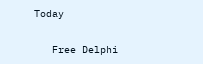Today

   Free Delphi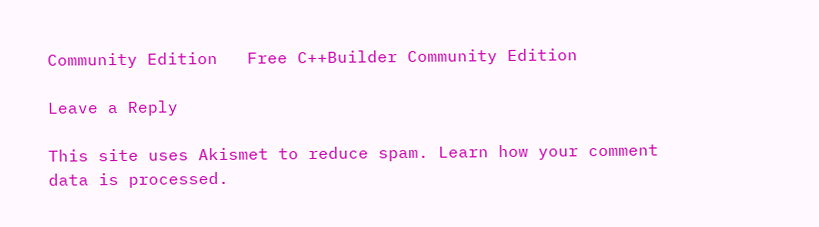Community Edition   Free C++Builder Community Edition

Leave a Reply

This site uses Akismet to reduce spam. Learn how your comment data is processed.